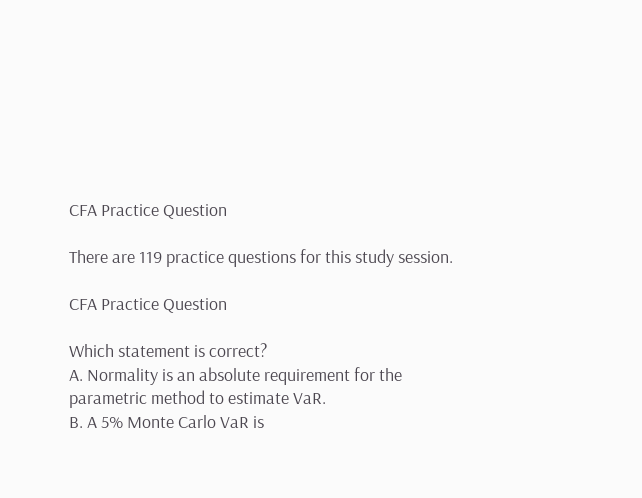CFA Practice Question

There are 119 practice questions for this study session.

CFA Practice Question

Which statement is correct?
A. Normality is an absolute requirement for the parametric method to estimate VaR.
B. A 5% Monte Carlo VaR is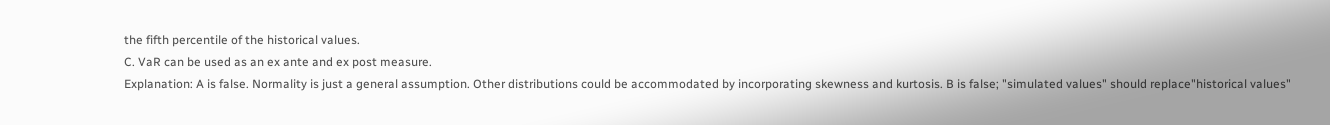the fifth percentile of the historical values.
C. VaR can be used as an ex ante and ex post measure.
Explanation: A is false. Normality is just a general assumption. Other distributions could be accommodated by incorporating skewness and kurtosis. B is false; "simulated values" should replace"historical values"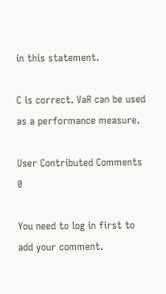in this statement.

C is correct. VaR can be used as a performance measure.

User Contributed Comments 0

You need to log in first to add your comment.